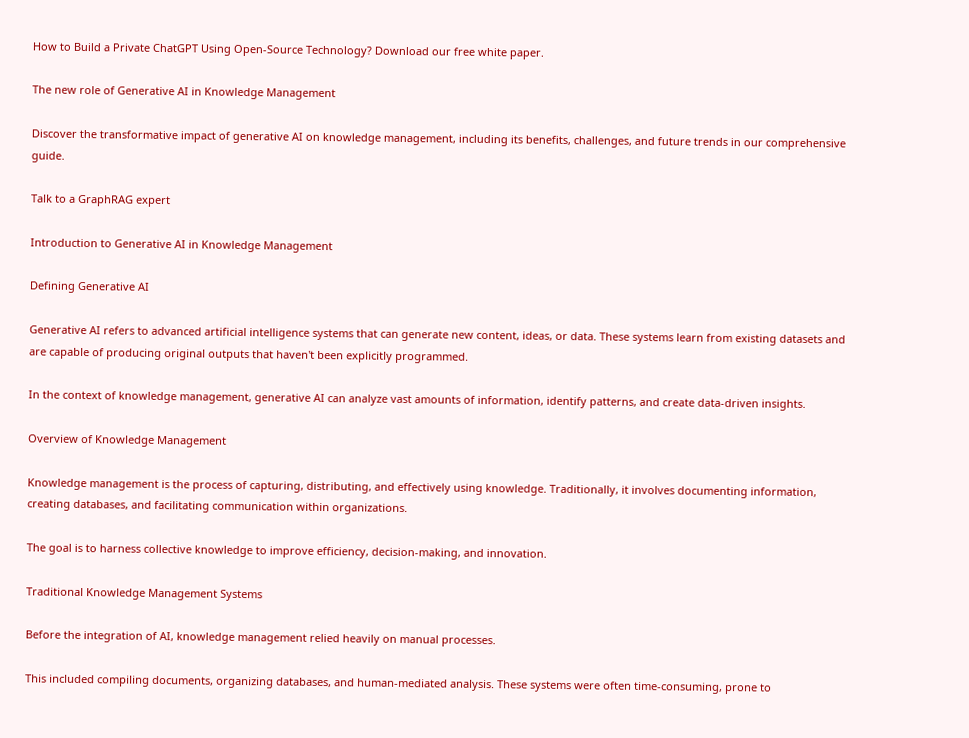How to Build a Private ChatGPT Using Open-Source Technology? Download our free white paper.

The new role of Generative AI in Knowledge Management

Discover the transformative impact of generative AI on knowledge management, including its benefits, challenges, and future trends in our comprehensive guide.

Talk to a GraphRAG expert

Introduction to Generative AI in Knowledge Management

Defining Generative AI

Generative AI refers to advanced artificial intelligence systems that can generate new content, ideas, or data. These systems learn from existing datasets and are capable of producing original outputs that haven't been explicitly programmed.

In the context of knowledge management, generative AI can analyze vast amounts of information, identify patterns, and create data-driven insights.

Overview of Knowledge Management

Knowledge management is the process of capturing, distributing, and effectively using knowledge. Traditionally, it involves documenting information, creating databases, and facilitating communication within organizations.

The goal is to harness collective knowledge to improve efficiency, decision-making, and innovation.

Traditional Knowledge Management Systems

Before the integration of AI, knowledge management relied heavily on manual processes.

This included compiling documents, organizing databases, and human-mediated analysis. These systems were often time-consuming, prone to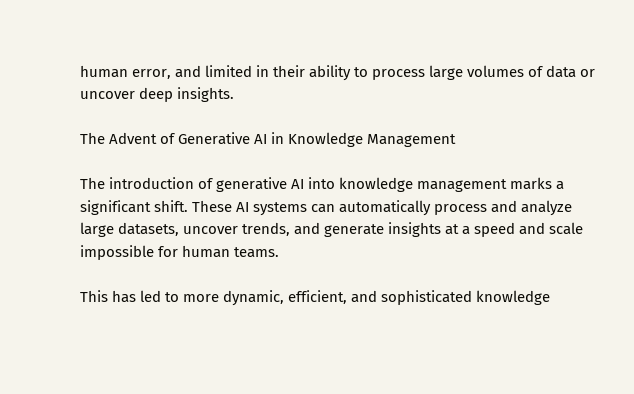human error, and limited in their ability to process large volumes of data or uncover deep insights.

The Advent of Generative AI in Knowledge Management

The introduction of generative AI into knowledge management marks a significant shift. These AI systems can automatically process and analyze large datasets, uncover trends, and generate insights at a speed and scale impossible for human teams.

This has led to more dynamic, efficient, and sophisticated knowledge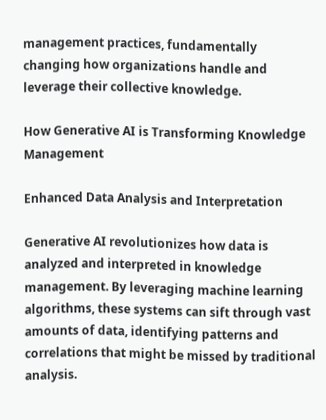management practices, fundamentally changing how organizations handle and leverage their collective knowledge.

How Generative AI is Transforming Knowledge Management

Enhanced Data Analysis and Interpretation

Generative AI revolutionizes how data is analyzed and interpreted in knowledge management. By leveraging machine learning algorithms, these systems can sift through vast amounts of data, identifying patterns and correlations that might be missed by traditional analysis.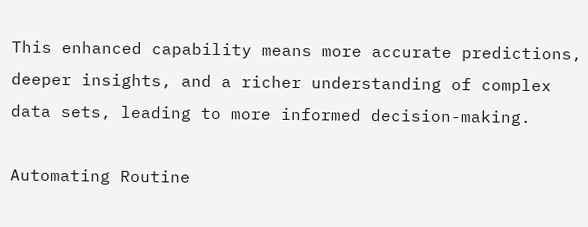This enhanced capability means more accurate predictions, deeper insights, and a richer understanding of complex data sets, leading to more informed decision-making.

Automating Routine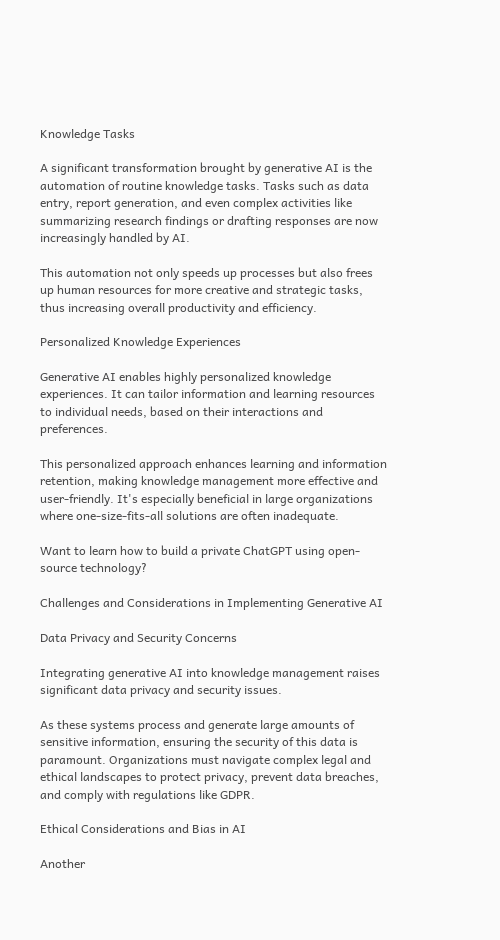Knowledge Tasks

A significant transformation brought by generative AI is the automation of routine knowledge tasks. Tasks such as data entry, report generation, and even complex activities like summarizing research findings or drafting responses are now increasingly handled by AI.

This automation not only speeds up processes but also frees up human resources for more creative and strategic tasks, thus increasing overall productivity and efficiency.

Personalized Knowledge Experiences

Generative AI enables highly personalized knowledge experiences. It can tailor information and learning resources to individual needs, based on their interactions and preferences.

This personalized approach enhances learning and information retention, making knowledge management more effective and user-friendly. It's especially beneficial in large organizations where one-size-fits-all solutions are often inadequate.

Want to learn how to build a private ChatGPT using open-source technology?

Challenges and Considerations in Implementing Generative AI

Data Privacy and Security Concerns

Integrating generative AI into knowledge management raises significant data privacy and security issues.

As these systems process and generate large amounts of sensitive information, ensuring the security of this data is paramount. Organizations must navigate complex legal and ethical landscapes to protect privacy, prevent data breaches, and comply with regulations like GDPR.

Ethical Considerations and Bias in AI

Another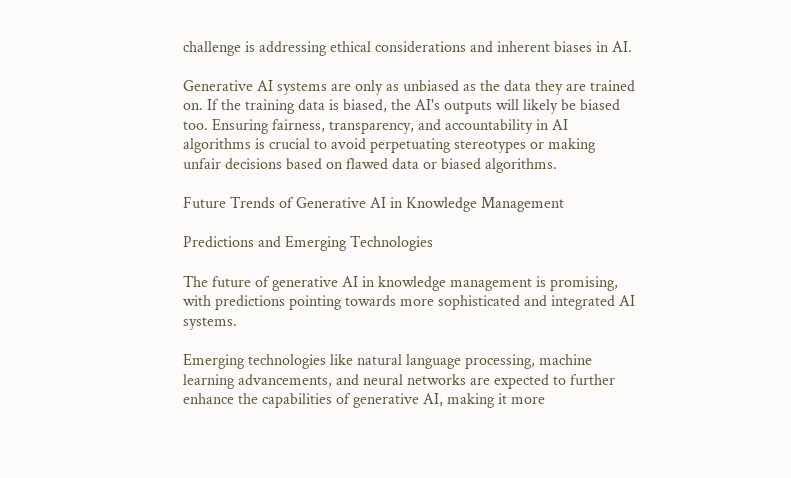challenge is addressing ethical considerations and inherent biases in AI.

Generative AI systems are only as unbiased as the data they are trained on. If the training data is biased, the AI's outputs will likely be biased too. Ensuring fairness, transparency, and accountability in AI algorithms is crucial to avoid perpetuating stereotypes or making unfair decisions based on flawed data or biased algorithms.

Future Trends of Generative AI in Knowledge Management

Predictions and Emerging Technologies

The future of generative AI in knowledge management is promising, with predictions pointing towards more sophisticated and integrated AI systems.

Emerging technologies like natural language processing, machine learning advancements, and neural networks are expected to further enhance the capabilities of generative AI, making it more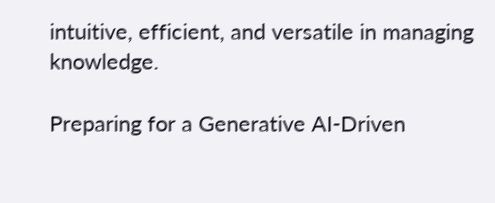intuitive, efficient, and versatile in managing knowledge.

Preparing for a Generative AI-Driven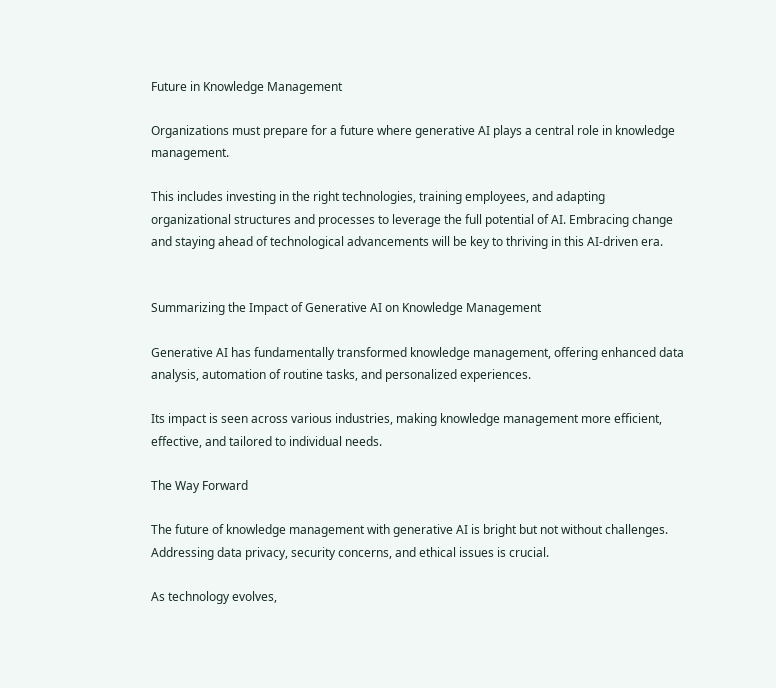Future in Knowledge Management

Organizations must prepare for a future where generative AI plays a central role in knowledge management.

This includes investing in the right technologies, training employees, and adapting organizational structures and processes to leverage the full potential of AI. Embracing change and staying ahead of technological advancements will be key to thriving in this AI-driven era.


Summarizing the Impact of Generative AI on Knowledge Management

Generative AI has fundamentally transformed knowledge management, offering enhanced data analysis, automation of routine tasks, and personalized experiences.

Its impact is seen across various industries, making knowledge management more efficient, effective, and tailored to individual needs.

The Way Forward

The future of knowledge management with generative AI is bright but not without challenges. Addressing data privacy, security concerns, and ethical issues is crucial.

As technology evolves,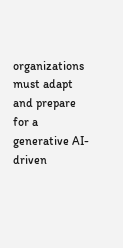organizations must adapt and prepare for a generative AI-driven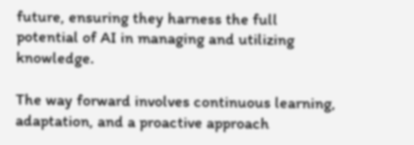future, ensuring they harness the full potential of AI in managing and utilizing knowledge.

The way forward involves continuous learning, adaptation, and a proactive approach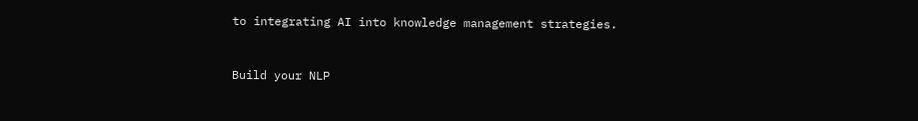to integrating AI into knowledge management strategies.


Build your NLP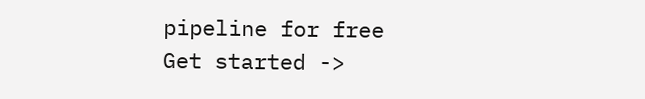pipeline for free
Get started ->